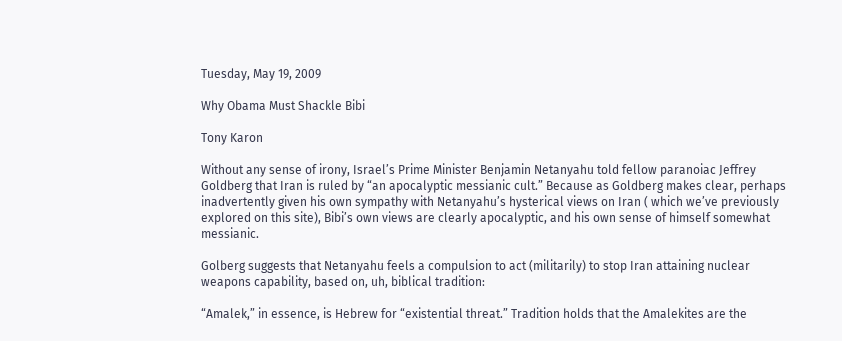Tuesday, May 19, 2009

Why Obama Must Shackle Bibi

Tony Karon

Without any sense of irony, Israel’s Prime Minister Benjamin Netanyahu told fellow paranoiac Jeffrey Goldberg that Iran is ruled by “an apocalyptic messianic cult.” Because as Goldberg makes clear, perhaps inadvertently given his own sympathy with Netanyahu’s hysterical views on Iran ( which we’ve previously explored on this site), Bibi’s own views are clearly apocalyptic, and his own sense of himself somewhat messianic.

Golberg suggests that Netanyahu feels a compulsion to act (militarily) to stop Iran attaining nuclear weapons capability, based on, uh, biblical tradition:

“Amalek,” in essence, is Hebrew for “existential threat.” Tradition holds that the Amalekites are the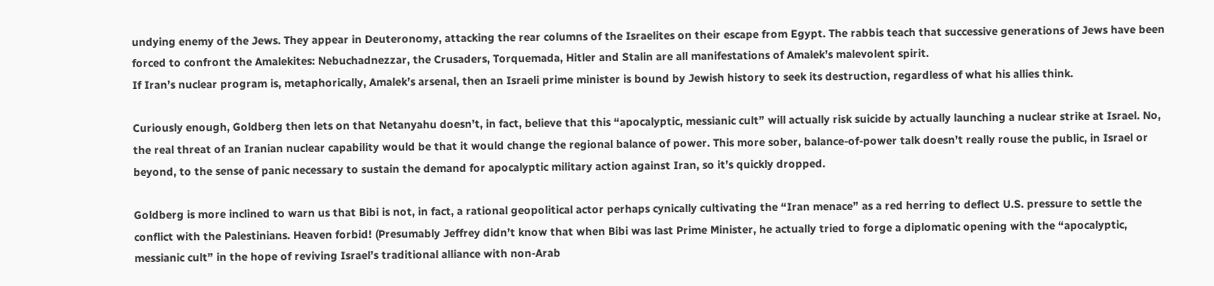undying enemy of the Jews. They appear in Deuteronomy, attacking the rear columns of the Israelites on their escape from Egypt. The rabbis teach that successive generations of Jews have been forced to confront the Amalekites: Nebuchadnezzar, the Crusaders, Torquemada, Hitler and Stalin are all manifestations of Amalek’s malevolent spirit.
If Iran’s nuclear program is, metaphorically, Amalek’s arsenal, then an Israeli prime minister is bound by Jewish history to seek its destruction, regardless of what his allies think.

Curiously enough, Goldberg then lets on that Netanyahu doesn’t, in fact, believe that this “apocalyptic, messianic cult” will actually risk suicide by actually launching a nuclear strike at Israel. No, the real threat of an Iranian nuclear capability would be that it would change the regional balance of power. This more sober, balance-of-power talk doesn’t really rouse the public, in Israel or beyond, to the sense of panic necessary to sustain the demand for apocalyptic military action against Iran, so it’s quickly dropped.

Goldberg is more inclined to warn us that Bibi is not, in fact, a rational geopolitical actor perhaps cynically cultivating the “Iran menace” as a red herring to deflect U.S. pressure to settle the conflict with the Palestinians. Heaven forbid! (Presumably Jeffrey didn’t know that when Bibi was last Prime Minister, he actually tried to forge a diplomatic opening with the “apocalyptic, messianic cult” in the hope of reviving Israel’s traditional alliance with non-Arab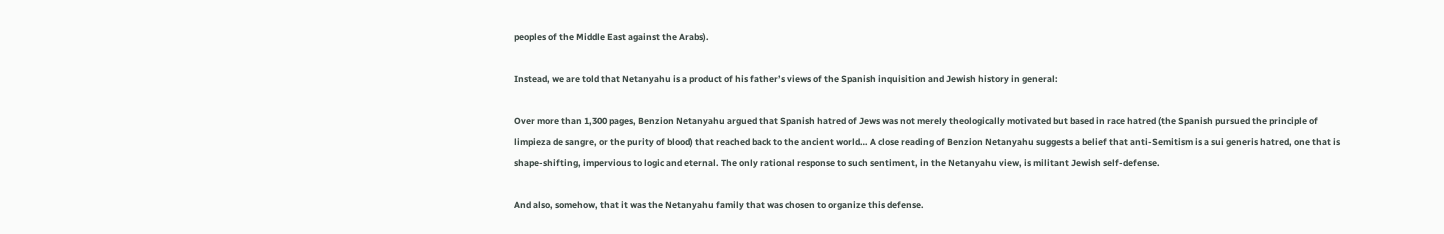peoples of the Middle East against the Arabs).

Instead, we are told that Netanyahu is a product of his father’s views of the Spanish inquisition and Jewish history in general:

Over more than 1,300 pages, Benzion Netanyahu argued that Spanish hatred of Jews was not merely theologically motivated but based in race hatred (the Spanish pursued the principle of limpieza de sangre, or the purity of blood) that reached back to the ancient world… A close reading of Benzion Netanyahu suggests a belief that anti-Semitism is a sui generis hatred, one that is shape-shifting, impervious to logic and eternal. The only rational response to such sentiment, in the Netanyahu view, is militant Jewish self-defense.

And also, somehow, that it was the Netanyahu family that was chosen to organize this defense.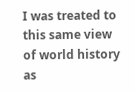I was treated to this same view of world history as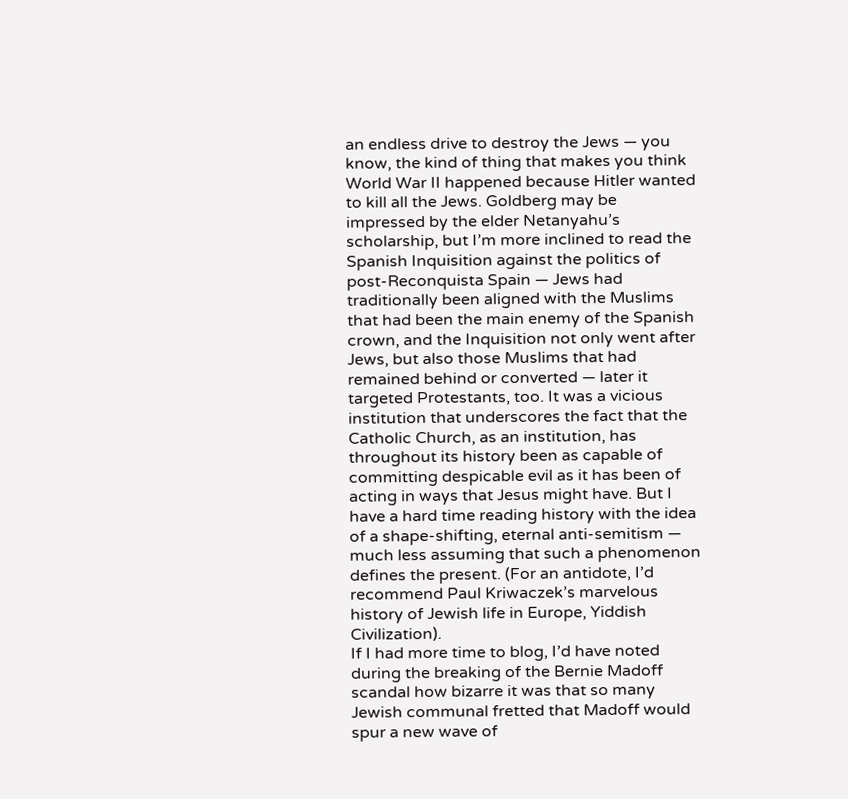an endless drive to destroy the Jews — you know, the kind of thing that makes you think World War II happened because Hitler wanted to kill all the Jews. Goldberg may be impressed by the elder Netanyahu’s scholarship, but I’m more inclined to read the Spanish Inquisition against the politics of post-Reconquista Spain — Jews had traditionally been aligned with the Muslims that had been the main enemy of the Spanish crown, and the Inquisition not only went after Jews, but also those Muslims that had remained behind or converted — later it targeted Protestants, too. It was a vicious institution that underscores the fact that the Catholic Church, as an institution, has throughout its history been as capable of committing despicable evil as it has been of acting in ways that Jesus might have. But I have a hard time reading history with the idea of a shape-shifting, eternal anti-semitism — much less assuming that such a phenomenon defines the present. (For an antidote, I’d recommend Paul Kriwaczek’s marvelous history of Jewish life in Europe, Yiddish Civilization).
If I had more time to blog, I’d have noted during the breaking of the Bernie Madoff scandal how bizarre it was that so many Jewish communal fretted that Madoff would spur a new wave of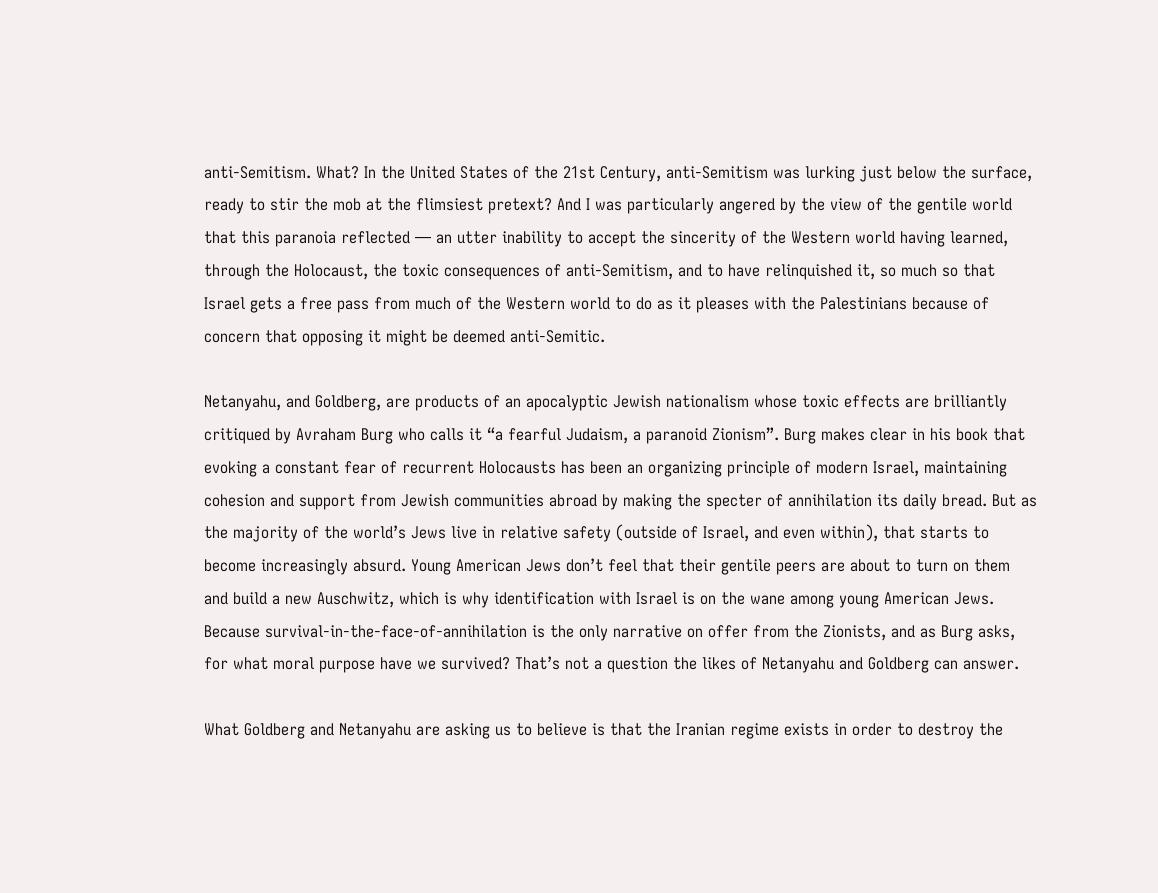anti-Semitism. What? In the United States of the 21st Century, anti-Semitism was lurking just below the surface, ready to stir the mob at the flimsiest pretext? And I was particularly angered by the view of the gentile world that this paranoia reflected — an utter inability to accept the sincerity of the Western world having learned, through the Holocaust, the toxic consequences of anti-Semitism, and to have relinquished it, so much so that Israel gets a free pass from much of the Western world to do as it pleases with the Palestinians because of concern that opposing it might be deemed anti-Semitic.

Netanyahu, and Goldberg, are products of an apocalyptic Jewish nationalism whose toxic effects are brilliantly critiqued by Avraham Burg who calls it “a fearful Judaism, a paranoid Zionism”. Burg makes clear in his book that evoking a constant fear of recurrent Holocausts has been an organizing principle of modern Israel, maintaining cohesion and support from Jewish communities abroad by making the specter of annihilation its daily bread. But as the majority of the world’s Jews live in relative safety (outside of Israel, and even within), that starts to become increasingly absurd. Young American Jews don’t feel that their gentile peers are about to turn on them and build a new Auschwitz, which is why identification with Israel is on the wane among young American Jews. Because survival-in-the-face-of-annihilation is the only narrative on offer from the Zionists, and as Burg asks, for what moral purpose have we survived? That’s not a question the likes of Netanyahu and Goldberg can answer.

What Goldberg and Netanyahu are asking us to believe is that the Iranian regime exists in order to destroy the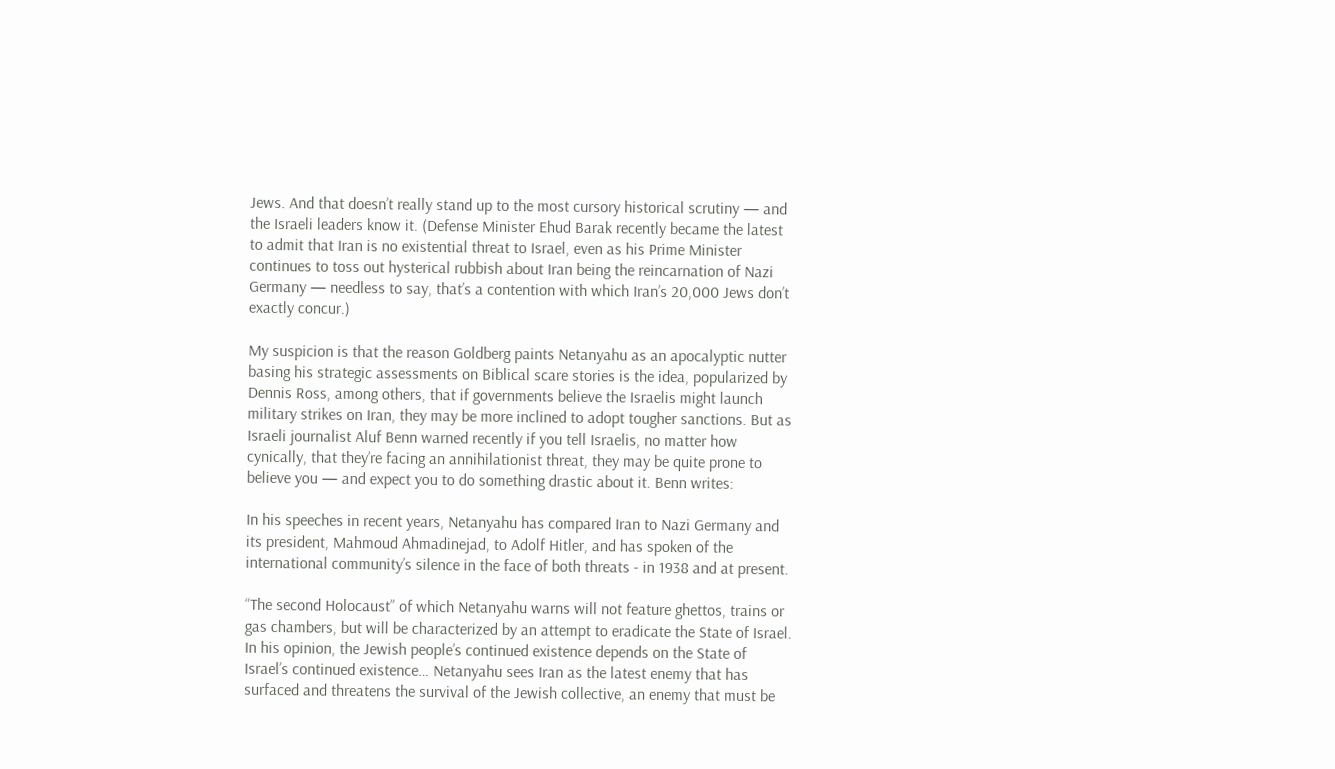Jews. And that doesn’t really stand up to the most cursory historical scrutiny — and the Israeli leaders know it. (Defense Minister Ehud Barak recently became the latest to admit that Iran is no existential threat to Israel, even as his Prime Minister continues to toss out hysterical rubbish about Iran being the reincarnation of Nazi Germany — needless to say, that’s a contention with which Iran’s 20,000 Jews don’t exactly concur.)

My suspicion is that the reason Goldberg paints Netanyahu as an apocalyptic nutter basing his strategic assessments on Biblical scare stories is the idea, popularized by Dennis Ross, among others, that if governments believe the Israelis might launch military strikes on Iran, they may be more inclined to adopt tougher sanctions. But as Israeli journalist Aluf Benn warned recently if you tell Israelis, no matter how cynically, that they’re facing an annihilationist threat, they may be quite prone to believe you — and expect you to do something drastic about it. Benn writes:

In his speeches in recent years, Netanyahu has compared Iran to Nazi Germany and its president, Mahmoud Ahmadinejad, to Adolf Hitler, and has spoken of the international community’s silence in the face of both threats - in 1938 and at present.

“The second Holocaust” of which Netanyahu warns will not feature ghettos, trains or gas chambers, but will be characterized by an attempt to eradicate the State of Israel. In his opinion, the Jewish people’s continued existence depends on the State of Israel’s continued existence… Netanyahu sees Iran as the latest enemy that has surfaced and threatens the survival of the Jewish collective, an enemy that must be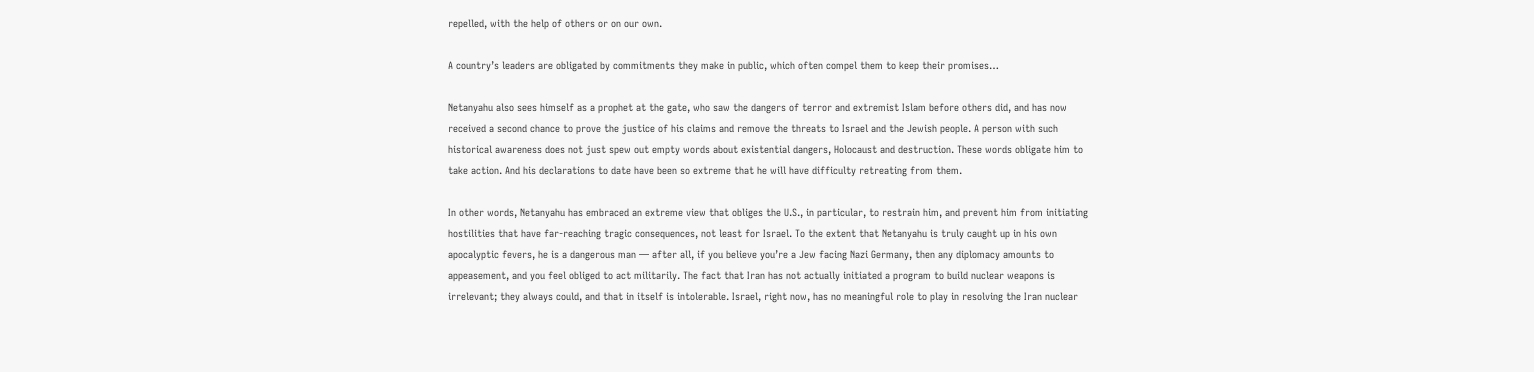repelled, with the help of others or on our own.

A country’s leaders are obligated by commitments they make in public, which often compel them to keep their promises…

Netanyahu also sees himself as a prophet at the gate, who saw the dangers of terror and extremist Islam before others did, and has now received a second chance to prove the justice of his claims and remove the threats to Israel and the Jewish people. A person with such historical awareness does not just spew out empty words about existential dangers, Holocaust and destruction. These words obligate him to take action. And his declarations to date have been so extreme that he will have difficulty retreating from them.

In other words, Netanyahu has embraced an extreme view that obliges the U.S., in particular, to restrain him, and prevent him from initiating hostilities that have far-reaching tragic consequences, not least for Israel. To the extent that Netanyahu is truly caught up in his own apocalyptic fevers, he is a dangerous man — after all, if you believe you’re a Jew facing Nazi Germany, then any diplomacy amounts to appeasement, and you feel obliged to act militarily. The fact that Iran has not actually initiated a program to build nuclear weapons is irrelevant; they always could, and that in itself is intolerable. Israel, right now, has no meaningful role to play in resolving the Iran nuclear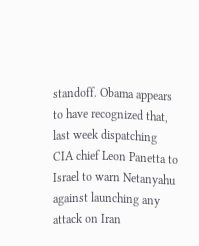standoff. Obama appears to have recognized that, last week dispatching CIA chief Leon Panetta to Israel to warn Netanyahu against launching any attack on Iran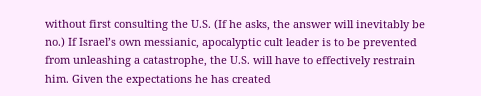without first consulting the U.S. (If he asks, the answer will inevitably be no.) If Israel’s own messianic, apocalyptic cult leader is to be prevented from unleashing a catastrophe, the U.S. will have to effectively restrain him. Given the expectations he has created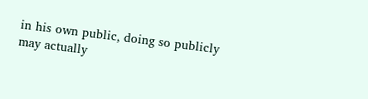in his own public, doing so publicly may actually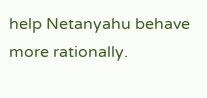help Netanyahu behave more rationally.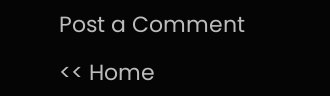Post a Comment

<< Home